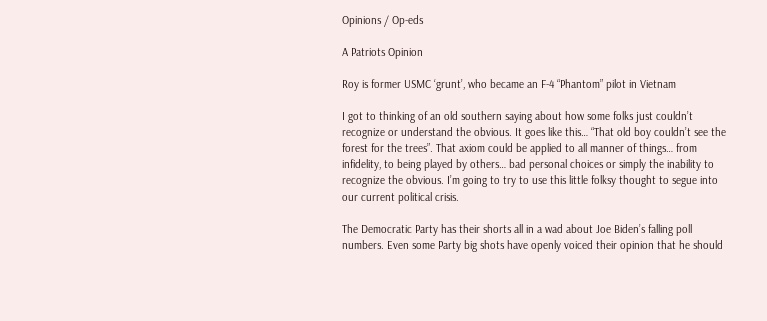Opinions / Op-eds

A Patriots Opinion

Roy is former USMC ‘grunt’, who became an F-4 “Phantom” pilot in Vietnam

I got to thinking of an old southern saying about how some folks just couldn’t recognize or understand the obvious. It goes like this… “That old boy couldn’t see the forest for the trees”. That axiom could be applied to all manner of things… from infidelity, to being played by others… bad personal choices or simply the inability to recognize the obvious. I’m going to try to use this little folksy thought to segue into our current political crisis.

The Democratic Party has their shorts all in a wad about Joe Biden’s falling poll numbers. Even some Party big shots have openly voiced their opinion that he should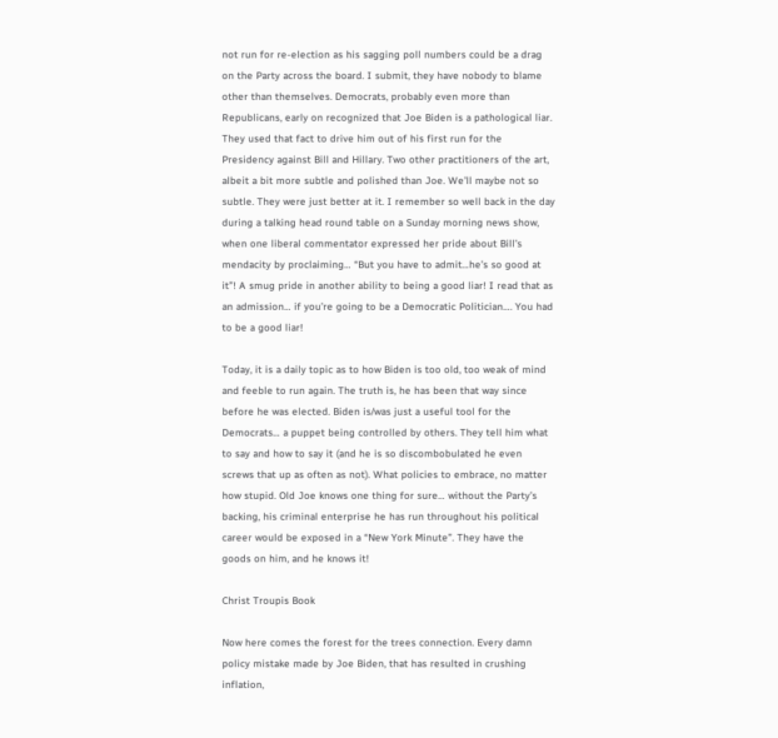not run for re-election as his sagging poll numbers could be a drag on the Party across the board. I submit, they have nobody to blame other than themselves. Democrats, probably even more than Republicans, early on recognized that Joe Biden is a pathological liar. They used that fact to drive him out of his first run for the Presidency against Bill and Hillary. Two other practitioners of the art, albeit a bit more subtle and polished than Joe. We’ll maybe not so subtle. They were just better at it. I remember so well back in the day during a talking head round table on a Sunday morning news show, when one liberal commentator expressed her pride about Bill’s mendacity by proclaiming… “But you have to admit…he’s so good at it”! A smug pride in another ability to being a good liar! I read that as an admission… if you’re going to be a Democratic Politician…. You had to be a good liar!

Today, it is a daily topic as to how Biden is too old, too weak of mind and feeble to run again. The truth is, he has been that way since before he was elected. Biden is/was just a useful tool for the Democrats… a puppet being controlled by others. They tell him what to say and how to say it (and he is so discombobulated he even screws that up as often as not). What policies to embrace, no matter how stupid. Old Joe knows one thing for sure… without the Party’s backing, his criminal enterprise he has run throughout his political career would be exposed in a “New York Minute”. They have the goods on him, and he knows it!

Christ Troupis Book

Now here comes the forest for the trees connection. Every damn policy mistake made by Joe Biden, that has resulted in crushing inflation,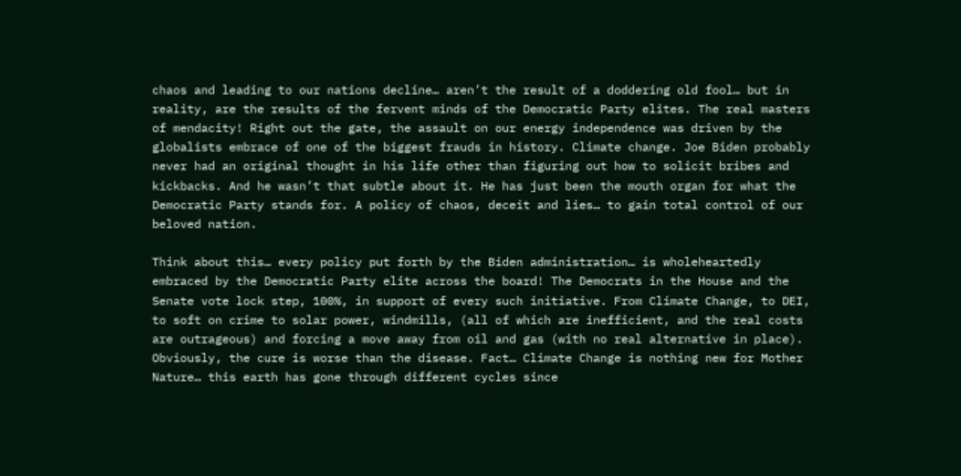chaos and leading to our nations decline… aren’t the result of a doddering old fool… but in reality, are the results of the fervent minds of the Democratic Party elites. The real masters of mendacity! Right out the gate, the assault on our energy independence was driven by the globalists embrace of one of the biggest frauds in history. Climate change. Joe Biden probably never had an original thought in his life other than figuring out how to solicit bribes and kickbacks. And he wasn’t that subtle about it. He has just been the mouth organ for what the Democratic Party stands for. A policy of chaos, deceit and lies… to gain total control of our beloved nation.

Think about this… every policy put forth by the Biden administration… is wholeheartedly embraced by the Democratic Party elite across the board! The Democrats in the House and the Senate vote lock step, 100%, in support of every such initiative. From Climate Change, to DEI, to soft on crime to solar power, windmills, (all of which are inefficient, and the real costs are outrageous) and forcing a move away from oil and gas (with no real alternative in place). Obviously, the cure is worse than the disease. Fact… Climate Change is nothing new for Mother Nature… this earth has gone through different cycles since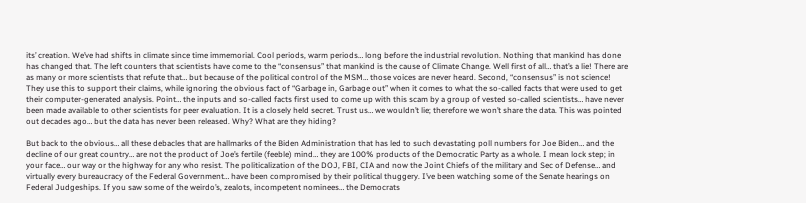its’ creation. We’ve had shifts in climate since time immemorial. Cool periods, warm periods… long before the industrial revolution. Nothing that mankind has done has changed that. The left counters that scientists have come to the “consensus” that mankind is the cause of Climate Change. Well first of all… that’s a lie! There are as many or more scientists that refute that… but because of the political control of the MSM… those voices are never heard. Second, “consensus” is not science! They use this to support their claims, while ignoring the obvious fact of “Garbage in, Garbage out” when it comes to what the so-called facts that were used to get their computer-generated analysis. Point… the inputs and so-called facts first used to come up with this scam by a group of vested so-called scientists… have never been made available to other scientists for peer evaluation. It is a closely held secret. Trust us… we wouldn’t lie; therefore we won’t share the data. This was pointed out decades ago… but the data has never been released. Why? What are they hiding?

But back to the obvious… all these debacles that are hallmarks of the Biden Administration that has led to such devastating poll numbers for Joe Biden… and the decline of our great country… are not the product of Joe’s fertile (feeble) mind… they are 100% products of the Democratic Party as a whole. I mean lock step; in your face… our way or the highway for any who resist. The politicalization of the DOJ, FBI, CIA and now the Joint Chiefs of the military and Sec of Defense… and virtually every bureaucracy of the Federal Government… have been compromised by their political thuggery. I’ve been watching some of the Senate hearings on Federal Judgeships. If you saw some of the weirdo’s, zealots, incompetent nominees… the Democrats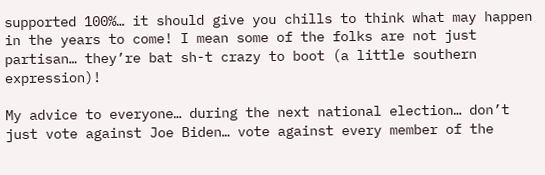supported 100%… it should give you chills to think what may happen in the years to come! I mean some of the folks are not just partisan… they’re bat sh-t crazy to boot (a little southern expression)!

My advice to everyone… during the next national election… don’t just vote against Joe Biden… vote against every member of the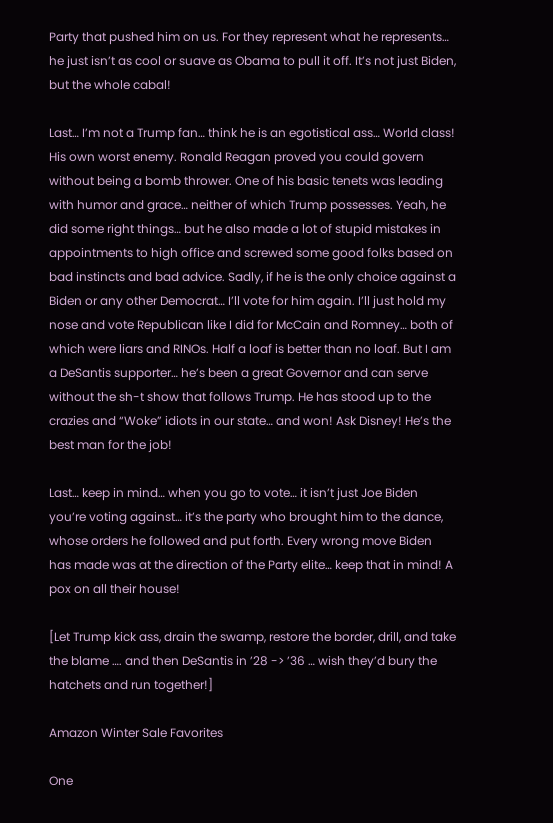Party that pushed him on us. For they represent what he represents… he just isn’t as cool or suave as Obama to pull it off. It’s not just Biden, but the whole cabal!

Last… I’m not a Trump fan… think he is an egotistical ass… World class! His own worst enemy. Ronald Reagan proved you could govern without being a bomb thrower. One of his basic tenets was leading with humor and grace… neither of which Trump possesses. Yeah, he did some right things… but he also made a lot of stupid mistakes in appointments to high office and screwed some good folks based on bad instincts and bad advice. Sadly, if he is the only choice against a Biden or any other Democrat… I’ll vote for him again. I’ll just hold my nose and vote Republican like I did for McCain and Romney… both of which were liars and RINOs. Half a loaf is better than no loaf. But I am a DeSantis supporter… he’s been a great Governor and can serve without the sh-t show that follows Trump. He has stood up to the crazies and “Woke” idiots in our state… and won! Ask Disney! He’s the best man for the job!

Last… keep in mind… when you go to vote… it isn’t just Joe Biden you’re voting against… it’s the party who brought him to the dance, whose orders he followed and put forth. Every wrong move Biden has made was at the direction of the Party elite… keep that in mind! A pox on all their house!

[Let Trump kick ass, drain the swamp, restore the border, drill, and take the blame …. and then DeSantis in ’28 -> ’36 … wish they’d bury the hatchets and run together!]

Amazon Winter Sale Favorites

One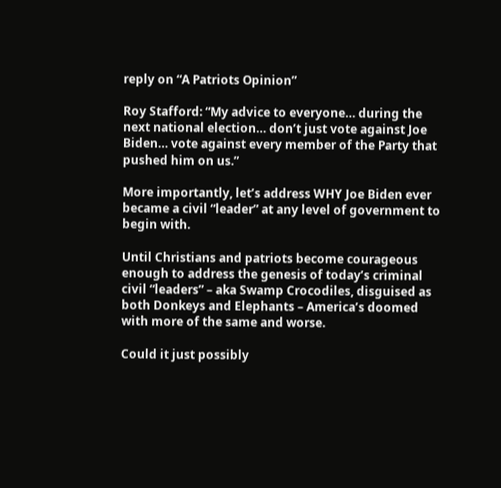reply on “A Patriots Opinion”

Roy Stafford: “My advice to everyone… during the next national election… don’t just vote against Joe Biden… vote against every member of the Party that pushed him on us.”

More importantly, let’s address WHY Joe Biden ever became a civil “leader” at any level of government to begin with.

Until Christians and patriots become courageous enough to address the genesis of today’s criminal civil “leaders” – aka Swamp Crocodiles, disguised as both Donkeys and Elephants – America’s doomed with more of the same and worse.

Could it just possibly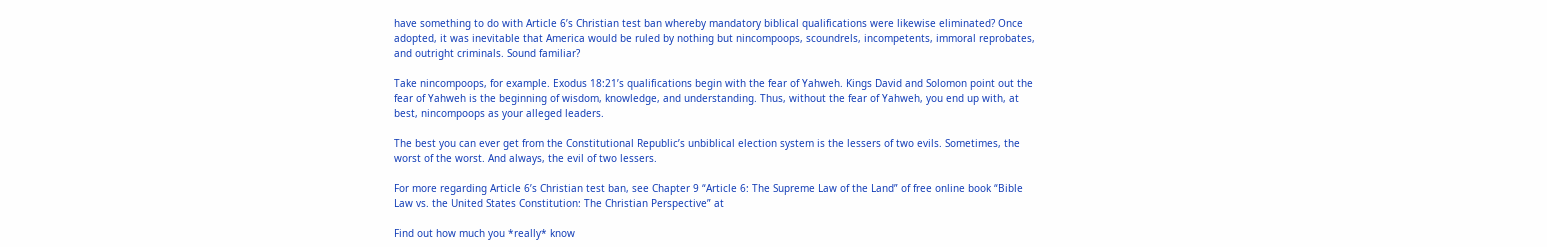have something to do with Article 6’s Christian test ban whereby mandatory biblical qualifications were likewise eliminated? Once adopted, it was inevitable that America would be ruled by nothing but nincompoops, scoundrels, incompetents, immoral reprobates, and outright criminals. Sound familiar?

Take nincompoops, for example. Exodus 18:21’s qualifications begin with the fear of Yahweh. Kings David and Solomon point out the fear of Yahweh is the beginning of wisdom, knowledge, and understanding. Thus, without the fear of Yahweh, you end up with, at best, nincompoops as your alleged leaders.

The best you can ever get from the Constitutional Republic’s unbiblical election system is the lessers of two evils. Sometimes, the worst of the worst. And always, the evil of two lessers.

For more regarding Article 6’s Christian test ban, see Chapter 9 “Article 6: The Supreme Law of the Land” of free online book “Bible Law vs. the United States Constitution: The Christian Perspective” at

Find out how much you *really* know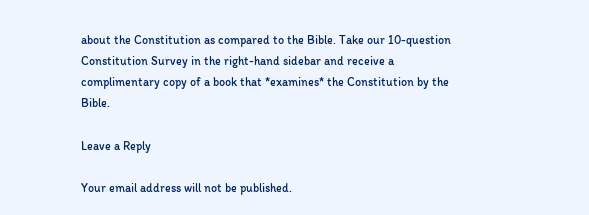about the Constitution as compared to the Bible. Take our 10-question Constitution Survey in the right-hand sidebar and receive a complimentary copy of a book that *examines* the Constitution by the Bible.

Leave a Reply

Your email address will not be published.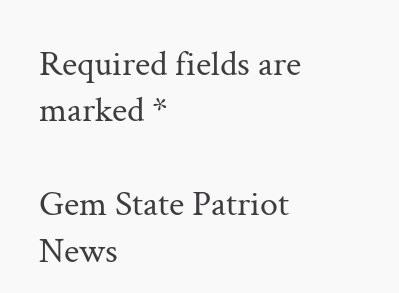Required fields are marked *

Gem State Patriot News